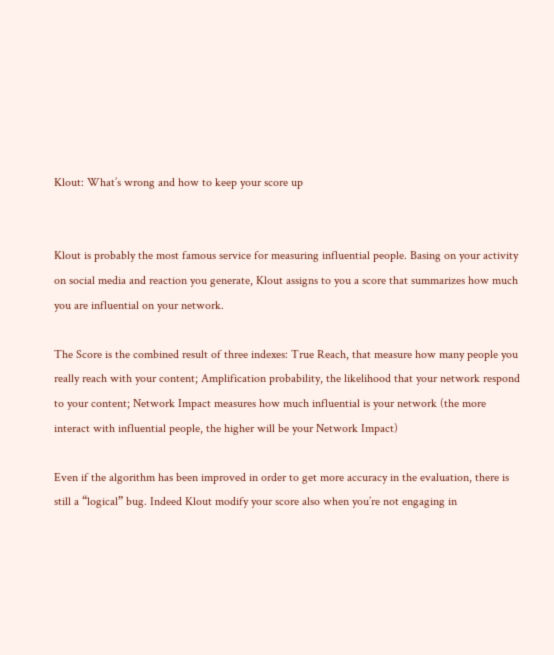Klout: What’s wrong and how to keep your score up


Klout is probably the most famous service for measuring influential people. Basing on your activity on social media and reaction you generate, Klout assigns to you a score that summarizes how much you are influential on your network.

The Score is the combined result of three indexes: True Reach, that measure how many people you really reach with your content; Amplification probability, the likelihood that your network respond to your content; Network Impact measures how much influential is your network (the more interact with influential people, the higher will be your Network Impact)

Even if the algorithm has been improved in order to get more accuracy in the evaluation, there is still a “logical” bug. Indeed Klout modify your score also when you’re not engaging in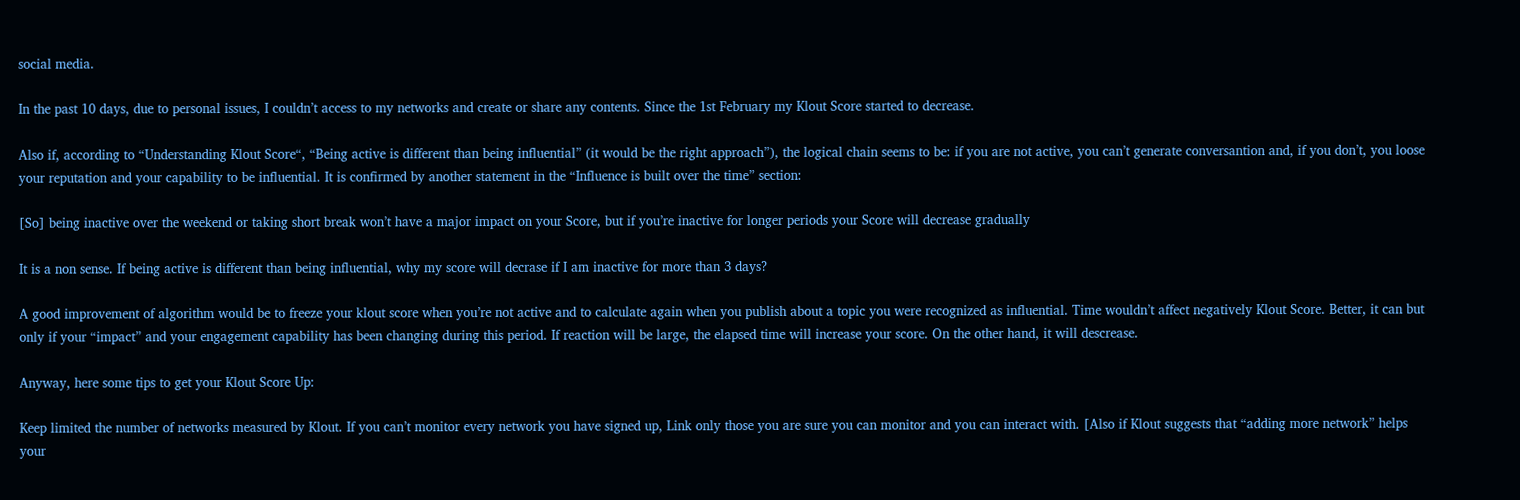social media.

In the past 10 days, due to personal issues, I couldn’t access to my networks and create or share any contents. Since the 1st February my Klout Score started to decrease.

Also if, according to “Understanding Klout Score“, “Being active is different than being influential” (it would be the right approach”), the logical chain seems to be: if you are not active, you can’t generate conversantion and, if you don’t, you loose your reputation and your capability to be influential. It is confirmed by another statement in the “Influence is built over the time” section:

[So] being inactive over the weekend or taking short break won’t have a major impact on your Score, but if you’re inactive for longer periods your Score will decrease gradually

It is a non sense. If being active is different than being influential, why my score will decrase if I am inactive for more than 3 days?

A good improvement of algorithm would be to freeze your klout score when you’re not active and to calculate again when you publish about a topic you were recognized as influential. Time wouldn’t affect negatively Klout Score. Better, it can but only if your “impact” and your engagement capability has been changing during this period. If reaction will be large, the elapsed time will increase your score. On the other hand, it will descrease.

Anyway, here some tips to get your Klout Score Up:

Keep limited the number of networks measured by Klout. If you can’t monitor every network you have signed up, Link only those you are sure you can monitor and you can interact with. [Also if Klout suggests that “adding more network” helps your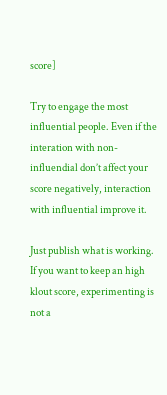score]

Try to engage the most influential people. Even if the interation with non-influendial don’t affect your score negatively, interaction with influential improve it.

Just publish what is working. If you want to keep an high klout score, experimenting is not a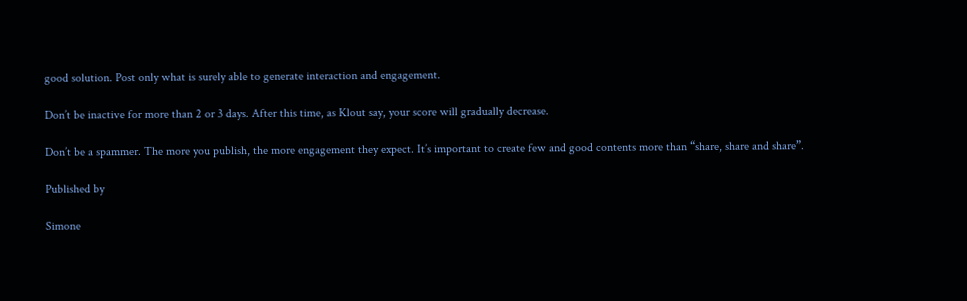good solution. Post only what is surely able to generate interaction and engagement.

Don’t be inactive for more than 2 or 3 days. After this time, as Klout say, your score will gradually decrease.

Don’t be a spammer. The more you publish, the more engagement they expect. It’s important to create few and good contents more than “share, share and share”.

Published by

Simone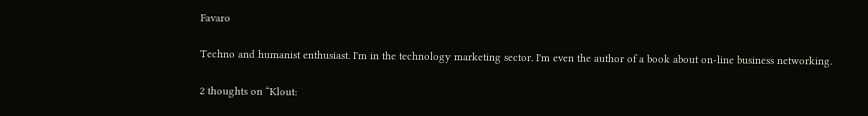Favaro

Techno and humanist enthusiast. I'm in the technology marketing sector. I'm even the author of a book about on-line business networking.

2 thoughts on “Klout: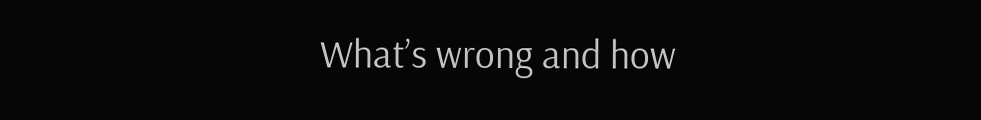What’s wrong and how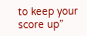to keep your score up”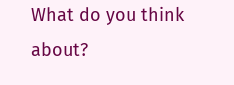What do you think about?